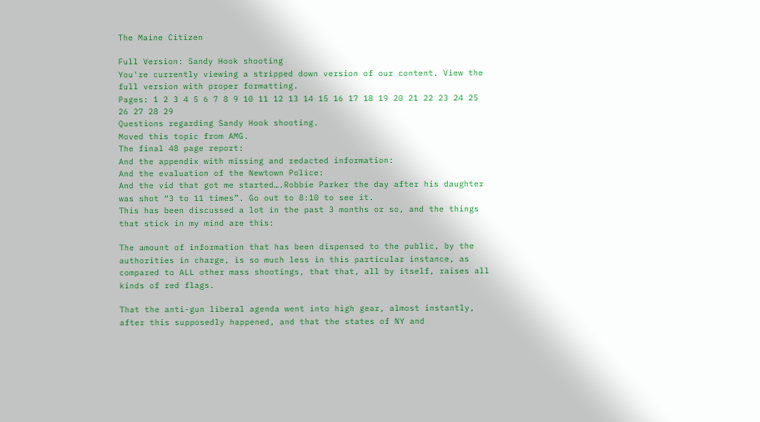The Maine Citizen

Full Version: Sandy Hook shooting
You're currently viewing a stripped down version of our content. View the full version with proper formatting.
Pages: 1 2 3 4 5 6 7 8 9 10 11 12 13 14 15 16 17 18 19 20 21 22 23 24 25 26 27 28 29
Questions regarding Sandy Hook shooting.
Moved this topic from AMG.
The final 48 page report:
And the appendix with missing and redacted information:
And the evaluation of the Newtown Police:
And the vid that got me started….Robbie Parker the day after his daughter was shot “3 to 11 times”. Go out to 8:10 to see it.
This has been discussed a lot in the past 3 months or so, and the things that stick in my mind are this:

The amount of information that has been dispensed to the public, by the authorities in charge, is so much less in this particular instance, as compared to ALL other mass shootings, that that, all by itself, raises all kinds of red flags.

That the anti-gun liberal agenda went into high gear, almost instantly, after this supposedly happened, and that the states of NY and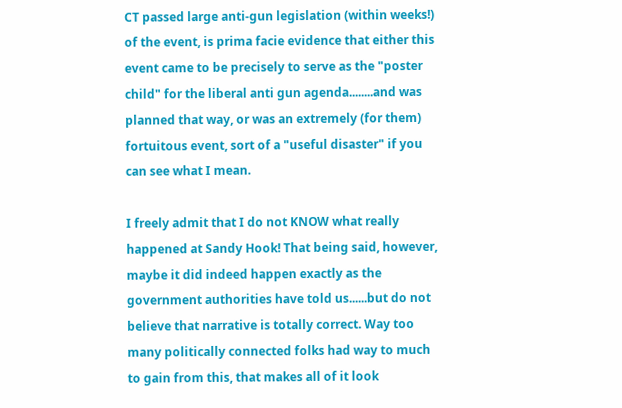CT passed large anti-gun legislation (within weeks!) of the event, is prima facie evidence that either this event came to be precisely to serve as the "poster child" for the liberal anti gun agenda........and was planned that way, or was an extremely (for them) fortuitous event, sort of a "useful disaster" if you can see what I mean.

I freely admit that I do not KNOW what really happened at Sandy Hook! That being said, however, maybe it did indeed happen exactly as the government authorities have told us......but do not believe that narrative is totally correct. Way too many politically connected folks had way to much to gain from this, that makes all of it look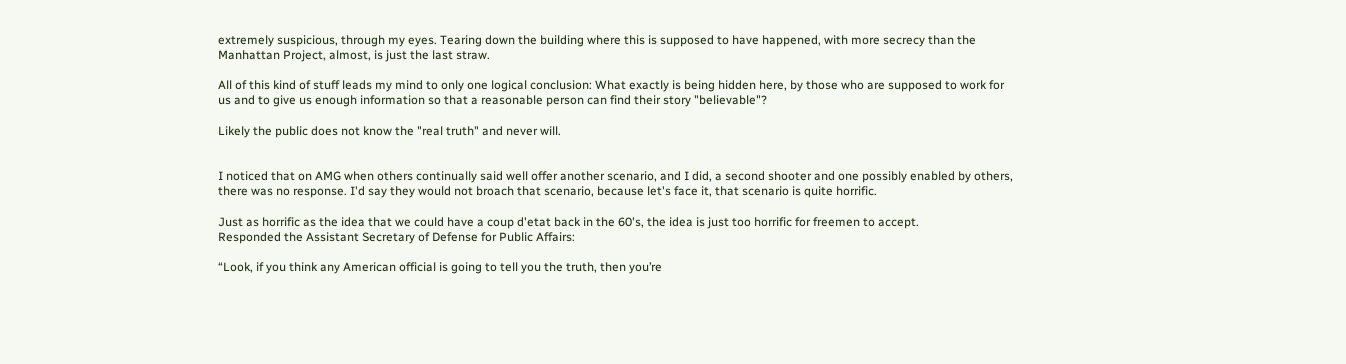extremely suspicious, through my eyes. Tearing down the building where this is supposed to have happened, with more secrecy than the Manhattan Project, almost, is just the last straw.

All of this kind of stuff leads my mind to only one logical conclusion: What exactly is being hidden here, by those who are supposed to work for us and to give us enough information so that a reasonable person can find their story "believable"?

Likely the public does not know the "real truth" and never will.


I noticed that on AMG when others continually said well offer another scenario, and I did, a second shooter and one possibly enabled by others, there was no response. I'd say they would not broach that scenario, because let's face it, that scenario is quite horrific.

Just as horrific as the idea that we could have a coup d'etat back in the 60's, the idea is just too horrific for freemen to accept.
Responded the Assistant Secretary of Defense for Public Affairs:

“Look, if you think any American official is going to tell you the truth, then you’re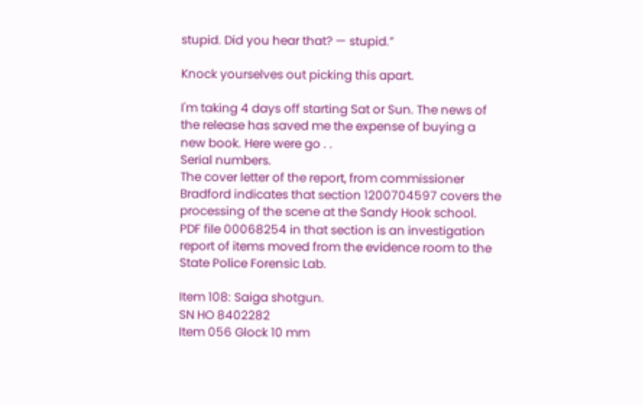stupid. Did you hear that? — stupid.”

Knock yourselves out picking this apart.

I'm taking 4 days off starting Sat or Sun. The news of the release has saved me the expense of buying a new book. Here were go . .
Serial numbers.
The cover letter of the report, from commissioner Bradford indicates that section 1200704597 covers the processing of the scene at the Sandy Hook school.
PDF file 00068254 in that section is an investigation report of items moved from the evidence room to the State Police Forensic Lab.

Item 108: Saiga shotgun.
SN HO 8402282
Item 056 Glock 10 mm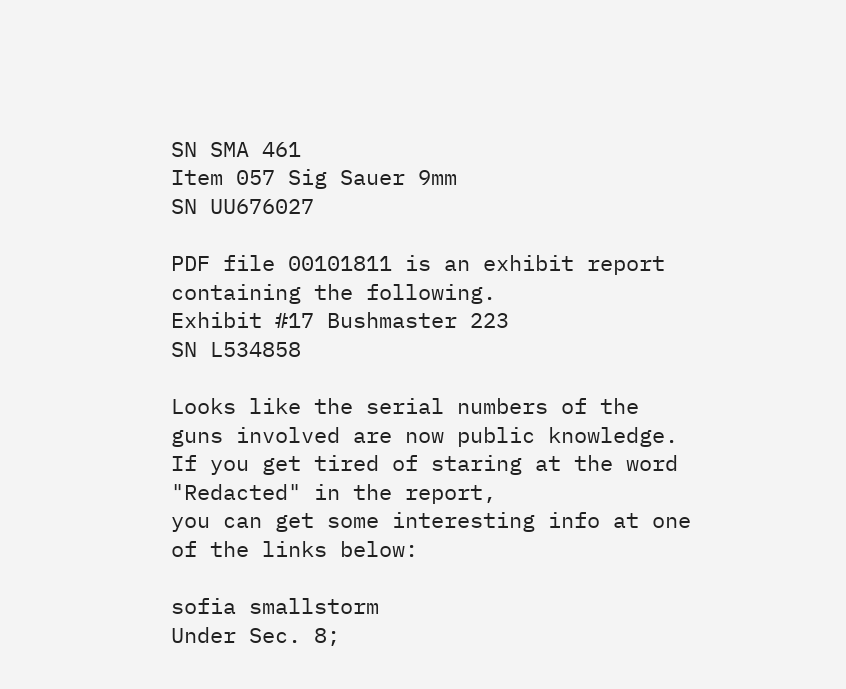SN SMA 461
Item 057 Sig Sauer 9mm
SN UU676027

PDF file 00101811 is an exhibit report containing the following.
Exhibit #17 Bushmaster 223
SN L534858

Looks like the serial numbers of the guns involved are now public knowledge.
If you get tired of staring at the word "Redacted" in the report,
you can get some interesting info at one of the links below:

sofia smallstorm
Under Sec. 8;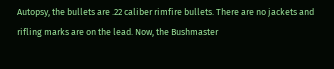Autopsy, the bullets are .22 caliber rimfire bullets. There are no jackets and rifling marks are on the lead. Now, the Bushmaster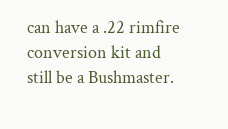can have a .22 rimfire conversion kit and still be a Bushmaster.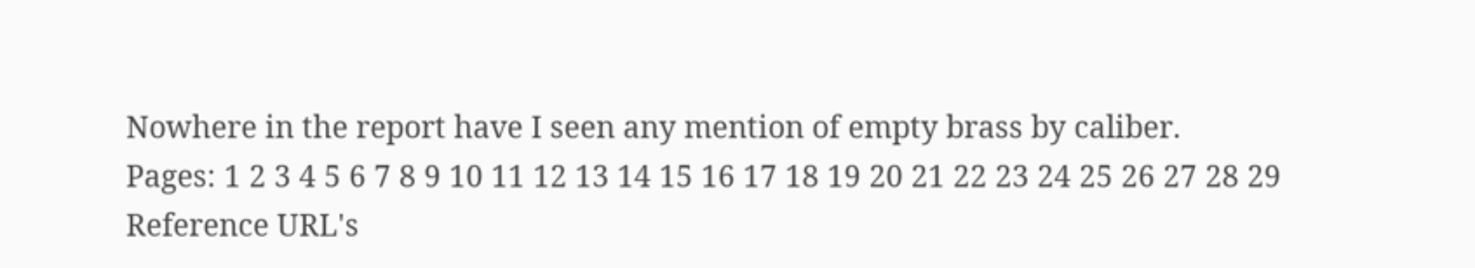Nowhere in the report have I seen any mention of empty brass by caliber.
Pages: 1 2 3 4 5 6 7 8 9 10 11 12 13 14 15 16 17 18 19 20 21 22 23 24 25 26 27 28 29
Reference URL's